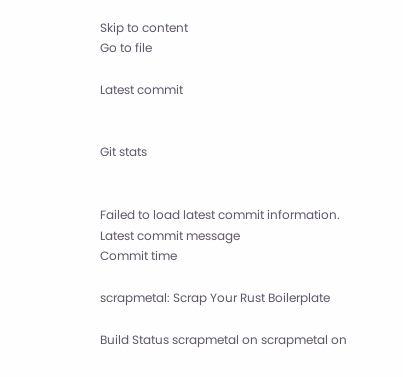Skip to content
Go to file

Latest commit


Git stats


Failed to load latest commit information.
Latest commit message
Commit time

scrapmetal: Scrap Your Rust Boilerplate

Build Status scrapmetal on scrapmetal on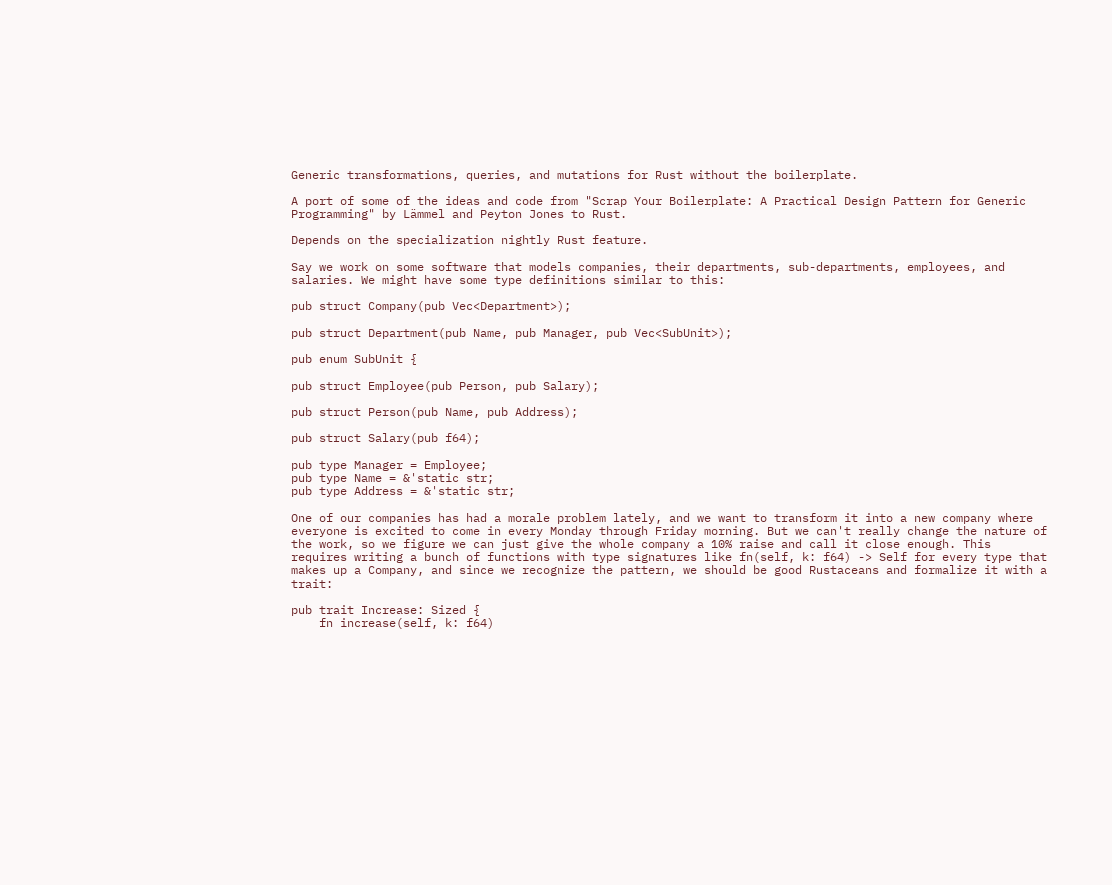Generic transformations, queries, and mutations for Rust without the boilerplate.

A port of some of the ideas and code from "Scrap Your Boilerplate: A Practical Design Pattern for Generic Programming" by Lämmel and Peyton Jones to Rust.

Depends on the specialization nightly Rust feature.

Say we work on some software that models companies, their departments, sub-departments, employees, and salaries. We might have some type definitions similar to this:

pub struct Company(pub Vec<Department>);

pub struct Department(pub Name, pub Manager, pub Vec<SubUnit>);

pub enum SubUnit {

pub struct Employee(pub Person, pub Salary);

pub struct Person(pub Name, pub Address);

pub struct Salary(pub f64);

pub type Manager = Employee;
pub type Name = &'static str;
pub type Address = &'static str;

One of our companies has had a morale problem lately, and we want to transform it into a new company where everyone is excited to come in every Monday through Friday morning. But we can't really change the nature of the work, so we figure we can just give the whole company a 10% raise and call it close enough. This requires writing a bunch of functions with type signatures like fn(self, k: f64) -> Self for every type that makes up a Company, and since we recognize the pattern, we should be good Rustaceans and formalize it with a trait:

pub trait Increase: Sized {
    fn increase(self, k: f64)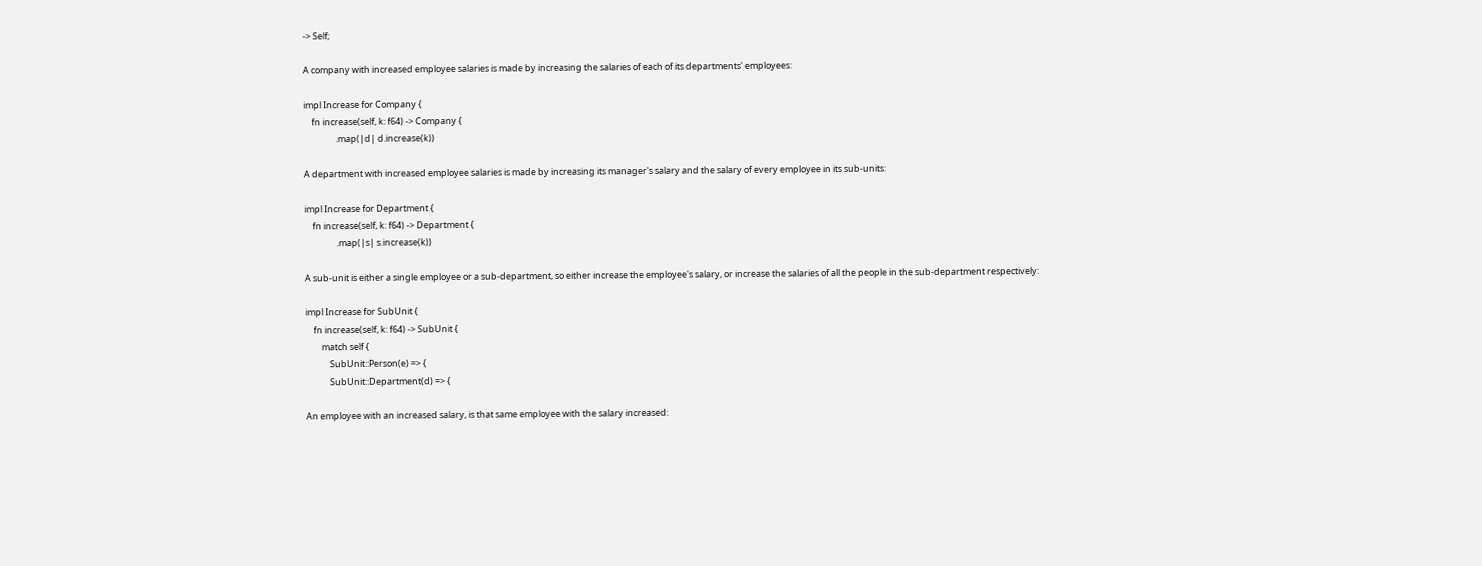-> Self;

A company with increased employee salaries is made by increasing the salaries of each of its departments' employees:

impl Increase for Company {
    fn increase(self, k: f64) -> Company {
                .map(|d| d.increase(k))

A department with increased employee salaries is made by increasing its manager's salary and the salary of every employee in its sub-units:

impl Increase for Department {
    fn increase(self, k: f64) -> Department {
                .map(|s| s.increase(k))

A sub-unit is either a single employee or a sub-department, so either increase the employee's salary, or increase the salaries of all the people in the sub-department respectively:

impl Increase for SubUnit {
    fn increase(self, k: f64) -> SubUnit {
        match self {
            SubUnit::Person(e) => {
            SubUnit::Department(d) => {

An employee with an increased salary, is that same employee with the salary increased: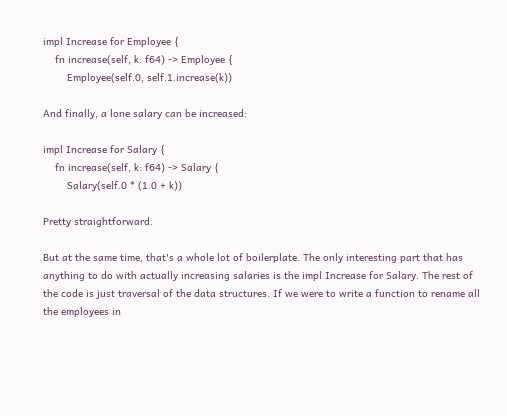impl Increase for Employee {
    fn increase(self, k: f64) -> Employee {
        Employee(self.0, self.1.increase(k))

And finally, a lone salary can be increased:

impl Increase for Salary {
    fn increase(self, k: f64) -> Salary {
        Salary(self.0 * (1.0 + k))

Pretty straightforward.

But at the same time, that's a whole lot of boilerplate. The only interesting part that has anything to do with actually increasing salaries is the impl Increase for Salary. The rest of the code is just traversal of the data structures. If we were to write a function to rename all the employees in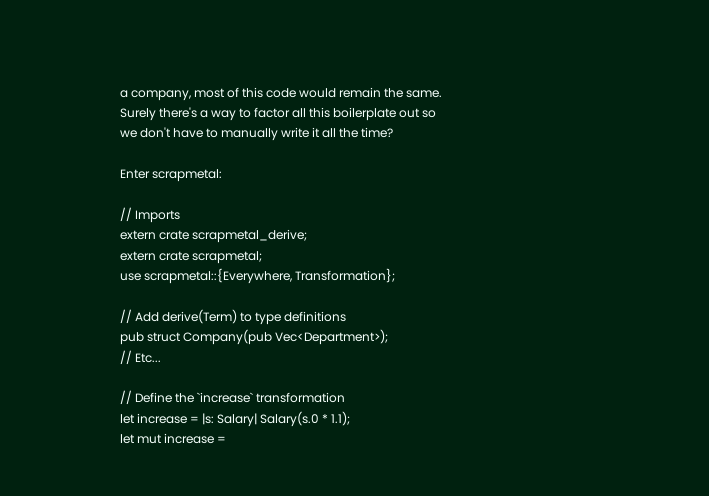a company, most of this code would remain the same. Surely there's a way to factor all this boilerplate out so we don't have to manually write it all the time?

Enter scrapmetal:

// Imports
extern crate scrapmetal_derive;
extern crate scrapmetal;
use scrapmetal::{Everywhere, Transformation};

// Add derive(Term) to type definitions
pub struct Company(pub Vec<Department>);
// Etc...

// Define the `increase` transformation
let increase = |s: Salary| Salary(s.0 * 1.1);
let mut increase =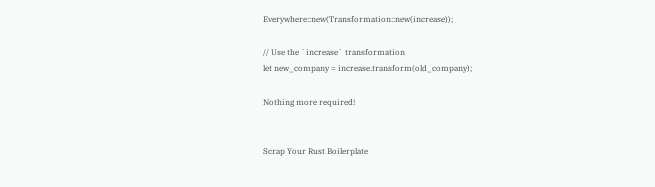Everywhere::new(Transformation::new(increase));

// Use the `increase` transformation
let new_company = increase.transform(old_company);

Nothing more required!


Scrap Your Rust Boilerplate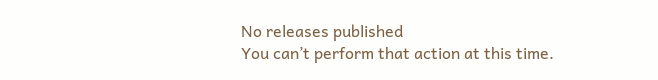No releases published
You can’t perform that action at this time.